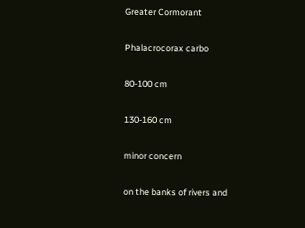Greater Cormorant

Phalacrocorax carbo

80-100 cm

130-160 cm

minor concern

on the banks of rivers and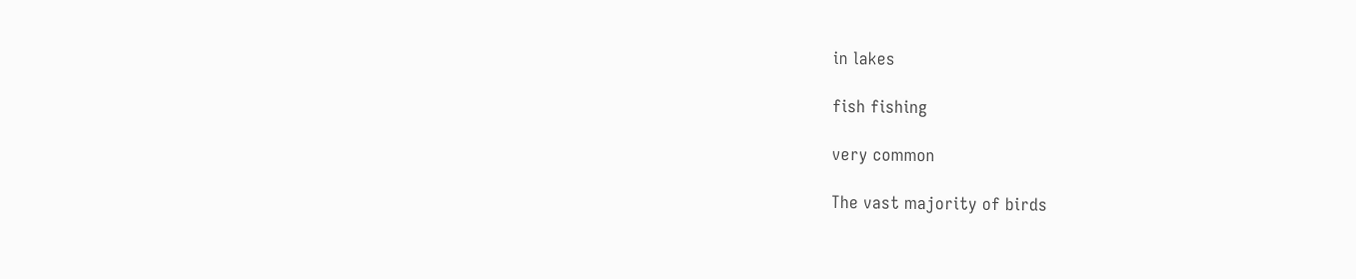in lakes

fish fishing

very common

The vast majority of birds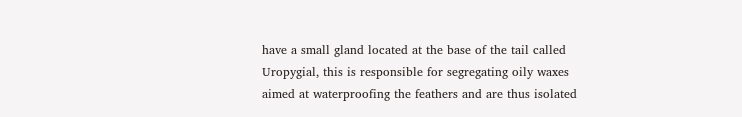have a small gland located at the base of the tail called Uropygial, this is responsible for segregating oily waxes aimed at waterproofing the feathers and are thus isolated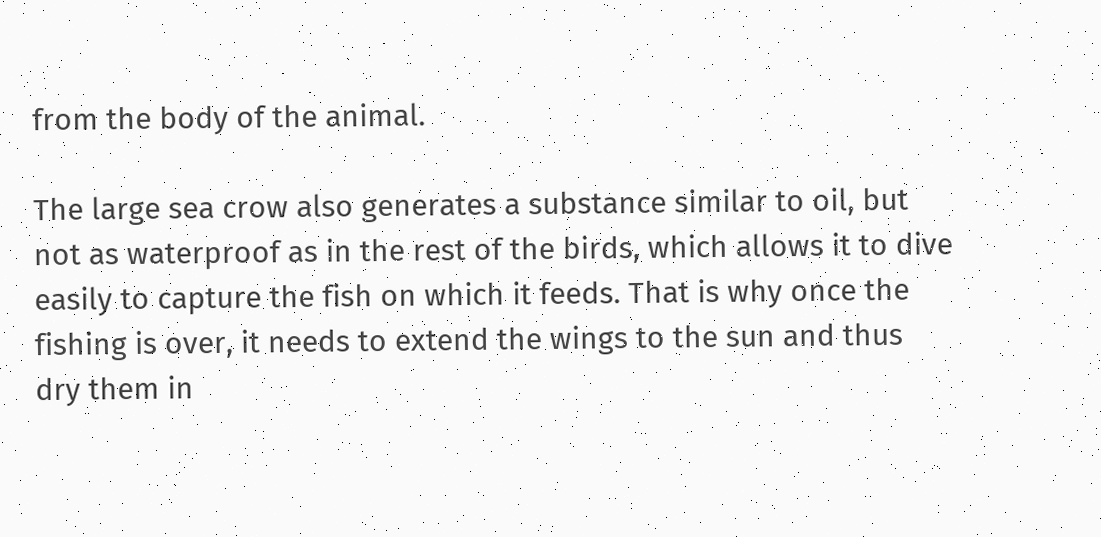from the body of the animal.

The large sea crow also generates a substance similar to oil, but not as waterproof as in the rest of the birds, which allows it to dive easily to capture the fish on which it feeds. That is why once the fishing is over, it needs to extend the wings to the sun and thus dry them in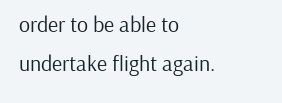order to be able to undertake flight again.